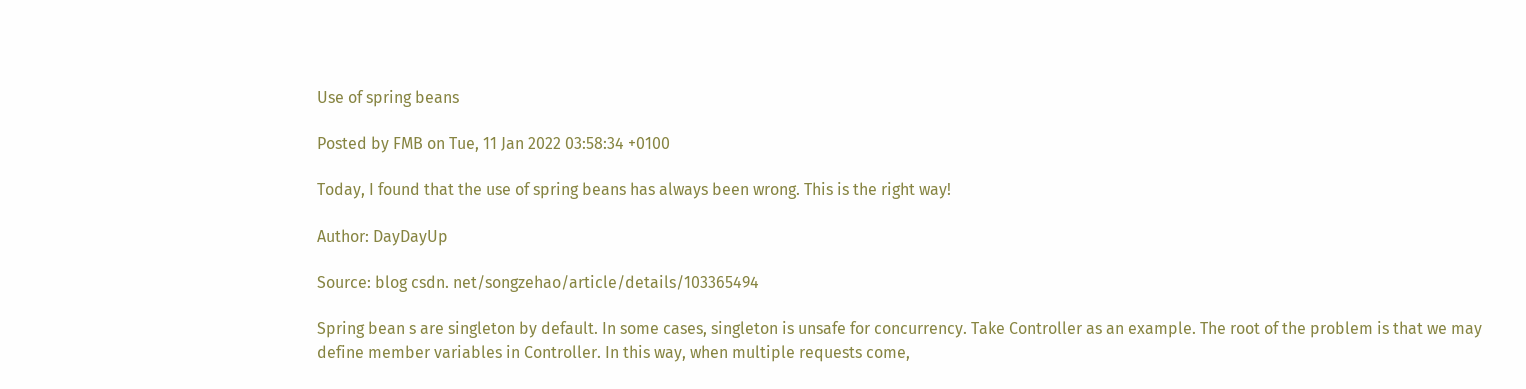Use of spring beans

Posted by FMB on Tue, 11 Jan 2022 03:58:34 +0100

Today, I found that the use of spring beans has always been wrong. This is the right way!

Author: DayDayUp

Source: blog csdn. net/songzehao/article/details/103365494

Spring bean s are singleton by default. In some cases, singleton is unsafe for concurrency. Take Controller as an example. The root of the problem is that we may define member variables in Controller. In this way, when multiple requests come,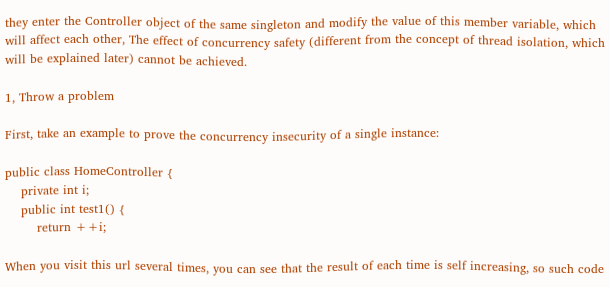they enter the Controller object of the same singleton and modify the value of this member variable, which will affect each other, The effect of concurrency safety (different from the concept of thread isolation, which will be explained later) cannot be achieved.

1, Throw a problem

First, take an example to prove the concurrency insecurity of a single instance:

public class HomeController {
    private int i;
    public int test1() {
        return ++i;

When you visit this url several times, you can see that the result of each time is self increasing, so such code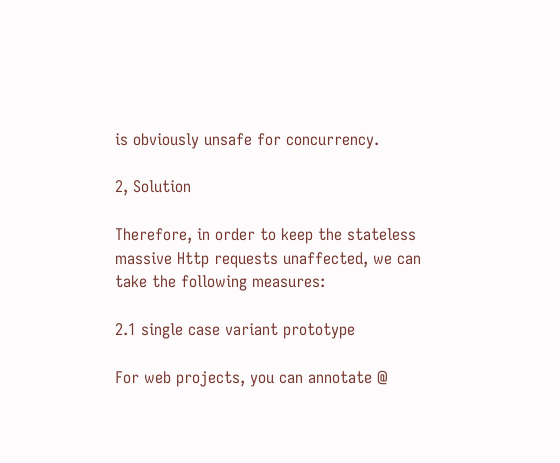is obviously unsafe for concurrency.

2, Solution

Therefore, in order to keep the stateless massive Http requests unaffected, we can take the following measures:

2.1 single case variant prototype

For web projects, you can annotate @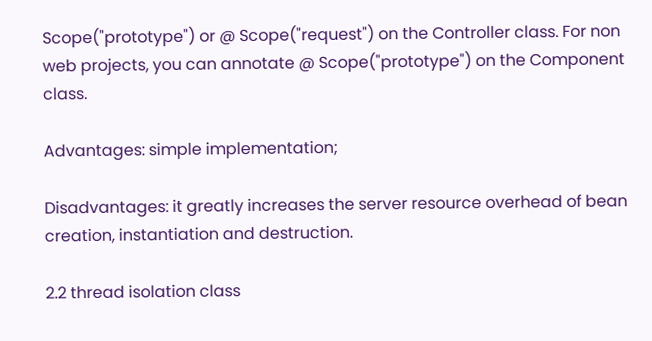Scope("prototype") or @ Scope("request") on the Controller class. For non web projects, you can annotate @ Scope("prototype") on the Component class.

Advantages: simple implementation;

Disadvantages: it greatly increases the server resource overhead of bean creation, instantiation and destruction.

2.2 thread isolation class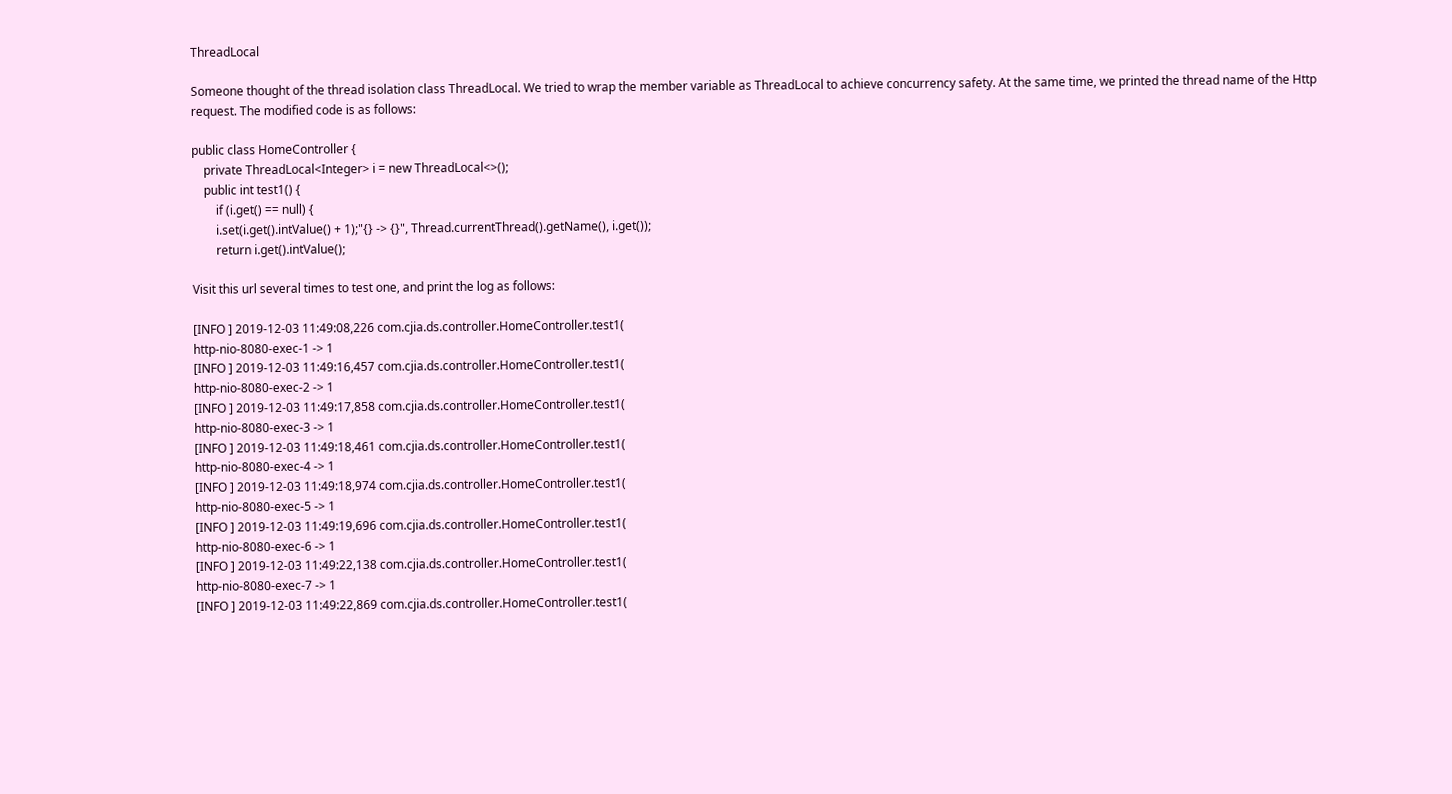ThreadLocal

Someone thought of the thread isolation class ThreadLocal. We tried to wrap the member variable as ThreadLocal to achieve concurrency safety. At the same time, we printed the thread name of the Http request. The modified code is as follows:

public class HomeController {
    private ThreadLocal<Integer> i = new ThreadLocal<>();
    public int test1() {
        if (i.get() == null) {
        i.set(i.get().intValue() + 1);"{} -> {}", Thread.currentThread().getName(), i.get());
        return i.get().intValue();

Visit this url several times to test one, and print the log as follows:

[INFO ] 2019-12-03 11:49:08,226 com.cjia.ds.controller.HomeController.test1(
http-nio-8080-exec-1 -> 1
[INFO ] 2019-12-03 11:49:16,457 com.cjia.ds.controller.HomeController.test1(
http-nio-8080-exec-2 -> 1
[INFO ] 2019-12-03 11:49:17,858 com.cjia.ds.controller.HomeController.test1(
http-nio-8080-exec-3 -> 1
[INFO ] 2019-12-03 11:49:18,461 com.cjia.ds.controller.HomeController.test1(
http-nio-8080-exec-4 -> 1
[INFO ] 2019-12-03 11:49:18,974 com.cjia.ds.controller.HomeController.test1(
http-nio-8080-exec-5 -> 1
[INFO ] 2019-12-03 11:49:19,696 com.cjia.ds.controller.HomeController.test1(
http-nio-8080-exec-6 -> 1
[INFO ] 2019-12-03 11:49:22,138 com.cjia.ds.controller.HomeController.test1(
http-nio-8080-exec-7 -> 1
[INFO ] 2019-12-03 11:49:22,869 com.cjia.ds.controller.HomeController.test1(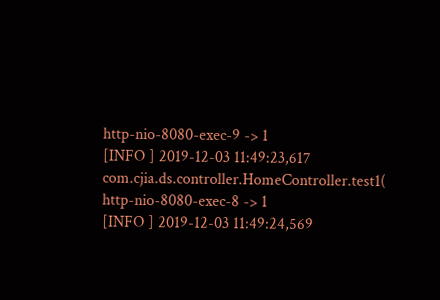http-nio-8080-exec-9 -> 1
[INFO ] 2019-12-03 11:49:23,617 com.cjia.ds.controller.HomeController.test1(
http-nio-8080-exec-8 -> 1
[INFO ] 2019-12-03 11:49:24,569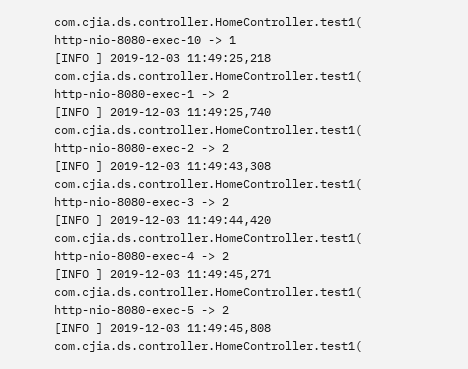com.cjia.ds.controller.HomeController.test1(
http-nio-8080-exec-10 -> 1
[INFO ] 2019-12-03 11:49:25,218 com.cjia.ds.controller.HomeController.test1(
http-nio-8080-exec-1 -> 2
[INFO ] 2019-12-03 11:49:25,740 com.cjia.ds.controller.HomeController.test1(
http-nio-8080-exec-2 -> 2
[INFO ] 2019-12-03 11:49:43,308 com.cjia.ds.controller.HomeController.test1(
http-nio-8080-exec-3 -> 2
[INFO ] 2019-12-03 11:49:44,420 com.cjia.ds.controller.HomeController.test1(
http-nio-8080-exec-4 -> 2
[INFO ] 2019-12-03 11:49:45,271 com.cjia.ds.controller.HomeController.test1(
http-nio-8080-exec-5 -> 2
[INFO ] 2019-12-03 11:49:45,808 com.cjia.ds.controller.HomeController.test1(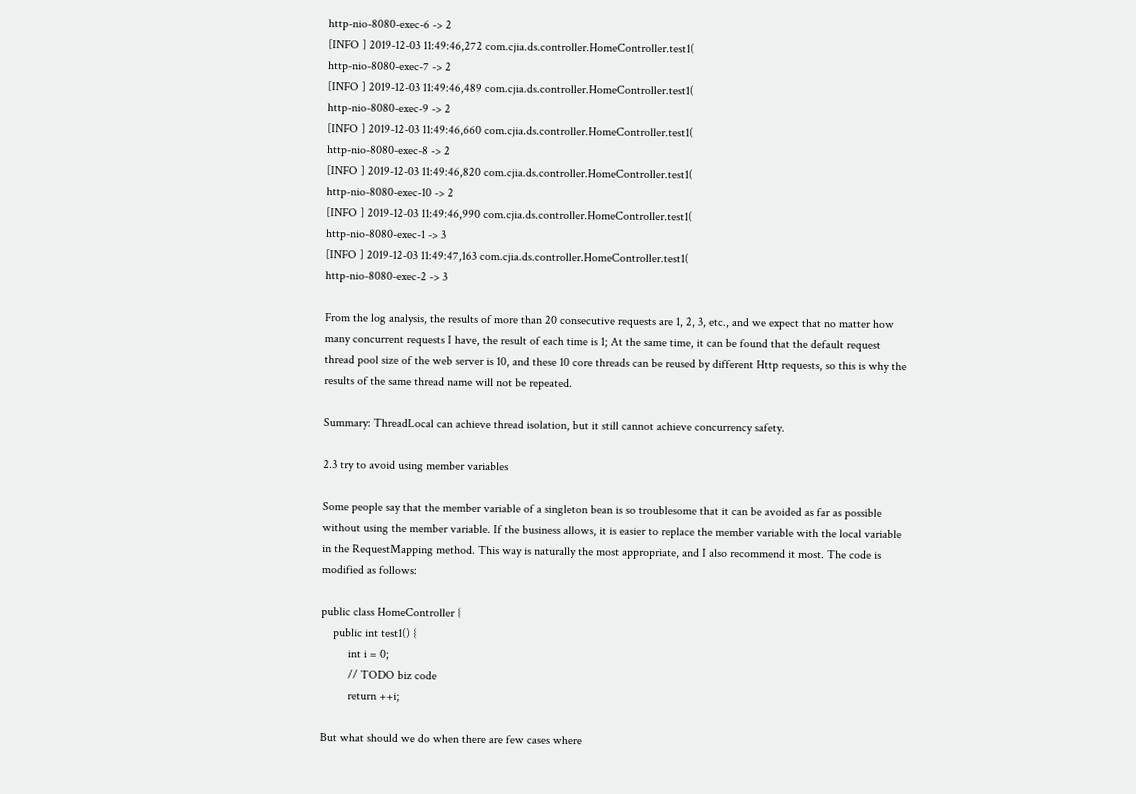http-nio-8080-exec-6 -> 2
[INFO ] 2019-12-03 11:49:46,272 com.cjia.ds.controller.HomeController.test1(
http-nio-8080-exec-7 -> 2
[INFO ] 2019-12-03 11:49:46,489 com.cjia.ds.controller.HomeController.test1(
http-nio-8080-exec-9 -> 2
[INFO ] 2019-12-03 11:49:46,660 com.cjia.ds.controller.HomeController.test1(
http-nio-8080-exec-8 -> 2
[INFO ] 2019-12-03 11:49:46,820 com.cjia.ds.controller.HomeController.test1(
http-nio-8080-exec-10 -> 2
[INFO ] 2019-12-03 11:49:46,990 com.cjia.ds.controller.HomeController.test1(
http-nio-8080-exec-1 -> 3
[INFO ] 2019-12-03 11:49:47,163 com.cjia.ds.controller.HomeController.test1(
http-nio-8080-exec-2 -> 3

From the log analysis, the results of more than 20 consecutive requests are 1, 2, 3, etc., and we expect that no matter how many concurrent requests I have, the result of each time is 1; At the same time, it can be found that the default request thread pool size of the web server is 10, and these 10 core threads can be reused by different Http requests, so this is why the results of the same thread name will not be repeated.

Summary: ThreadLocal can achieve thread isolation, but it still cannot achieve concurrency safety.

2.3 try to avoid using member variables

Some people say that the member variable of a singleton bean is so troublesome that it can be avoided as far as possible without using the member variable. If the business allows, it is easier to replace the member variable with the local variable in the RequestMapping method. This way is naturally the most appropriate, and I also recommend it most. The code is modified as follows:

public class HomeController {
    public int test1() {
         int i = 0;
         // TODO biz code
         return ++i;

But what should we do when there are few cases where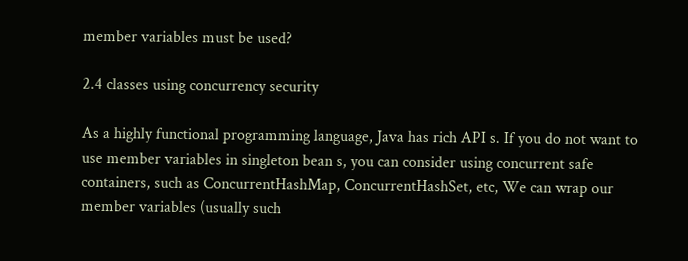member variables must be used?

2.4 classes using concurrency security

As a highly functional programming language, Java has rich API s. If you do not want to use member variables in singleton bean s, you can consider using concurrent safe containers, such as ConcurrentHashMap, ConcurrentHashSet, etc, We can wrap our member variables (usually such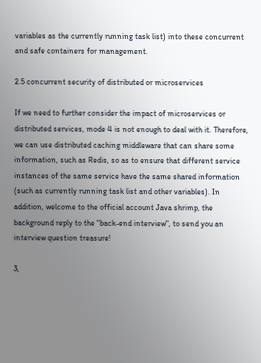variables as the currently running task list) into these concurrent and safe containers for management.

2.5 concurrent security of distributed or microservices

If we need to further consider the impact of microservices or distributed services, mode 4 is not enough to deal with it. Therefore, we can use distributed caching middleware that can share some information, such as Redis, so as to ensure that different service instances of the same service have the same shared information (such as currently running task list and other variables). In addition, welcome to the official account Java shrimp, the background reply to the "back-end interview", to send you an interview question treasure!

3,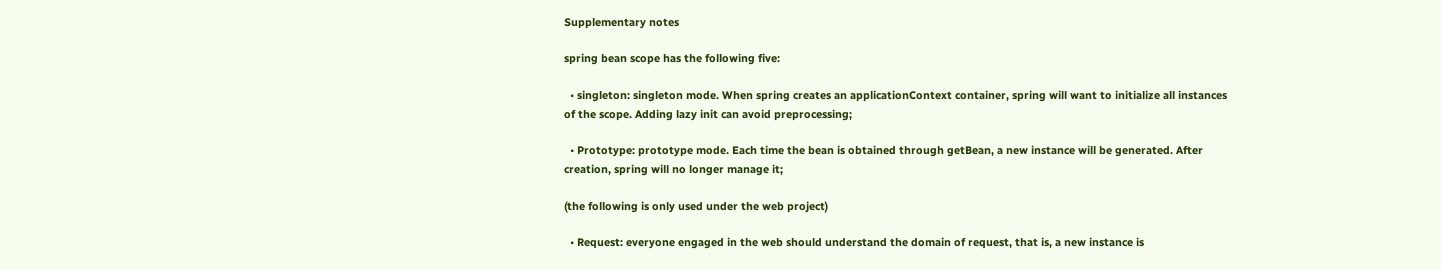Supplementary notes

spring bean scope has the following five:

  • singleton: singleton mode. When spring creates an applicationContext container, spring will want to initialize all instances of the scope. Adding lazy init can avoid preprocessing;

  • Prototype: prototype mode. Each time the bean is obtained through getBean, a new instance will be generated. After creation, spring will no longer manage it;

(the following is only used under the web project)

  • Request: everyone engaged in the web should understand the domain of request, that is, a new instance is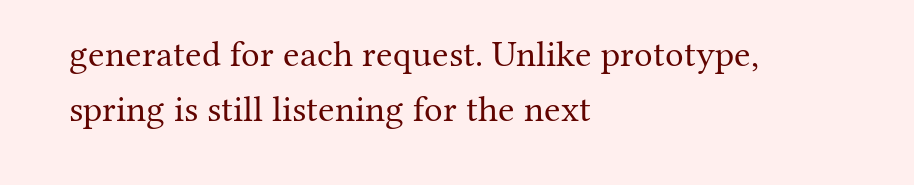generated for each request. Unlike prototype, spring is still listening for the next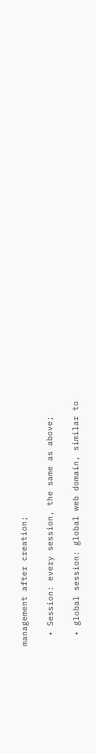management after creation;

  • Session: every session, the same as above;

  • global session: global web domain, similar to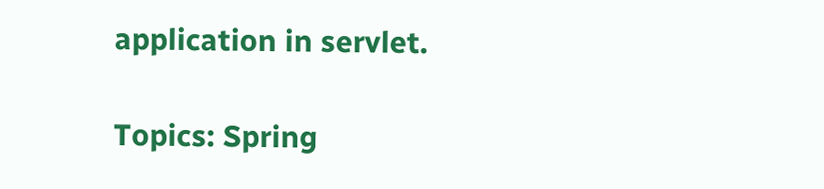application in servlet.

Topics: Spring